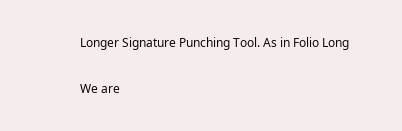Longer Signature Punching Tool. As in Folio Long

We are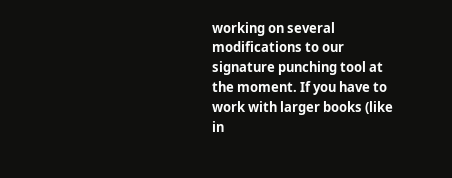working on several modifications to our signature punching tool at the moment. If you have to work with larger books (like in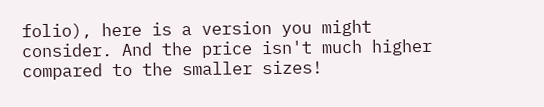folio), here is a version you might consider. And the price isn't much higher compared to the smaller sizes!